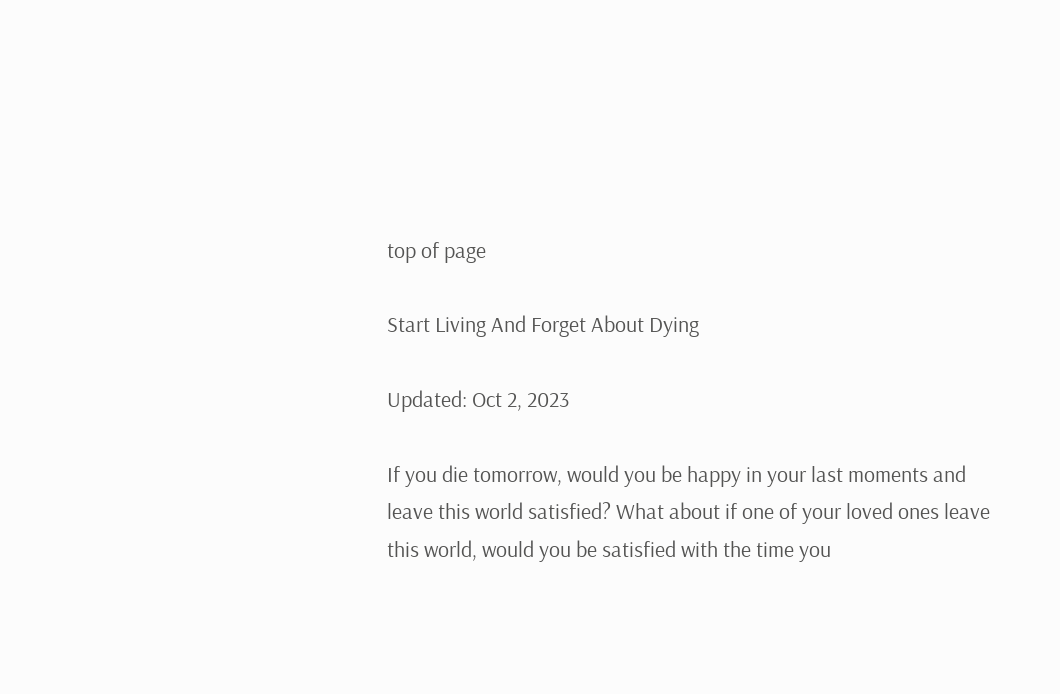top of page

Start Living And Forget About Dying

Updated: Oct 2, 2023

If you die tomorrow, would you be happy in your last moments and leave this world satisfied? What about if one of your loved ones leave this world, would you be satisfied with the time you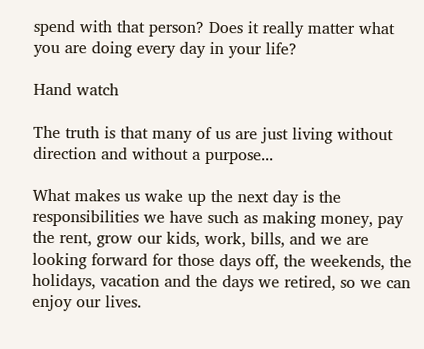spend with that person? Does it really matter what you are doing every day in your life?

Hand watch

The truth is that many of us are just living without direction and without a purpose...

What makes us wake up the next day is the responsibilities we have such as making money, pay the rent, grow our kids, work, bills, and we are looking forward for those days off, the weekends, the holidays, vacation and the days we retired, so we can enjoy our lives.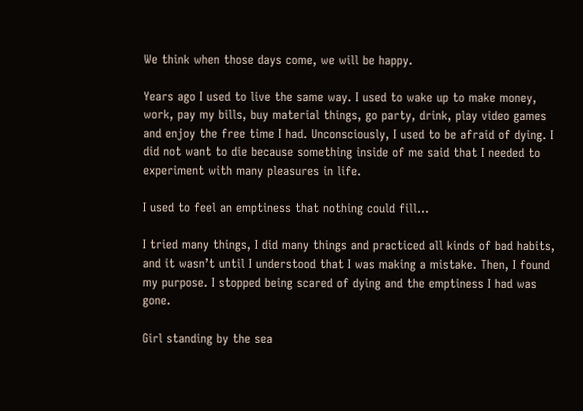We think when those days come, we will be happy.

Years ago I used to live the same way. I used to wake up to make money, work, pay my bills, buy material things, go party, drink, play video games and enjoy the free time I had. Unconsciously, I used to be afraid of dying. I did not want to die because something inside of me said that I needed to experiment with many pleasures in life.

I used to feel an emptiness that nothing could fill...

I tried many things, I did many things and practiced all kinds of bad habits, and it wasn’t until I understood that I was making a mistake. Then, I found my purpose. I stopped being scared of dying and the emptiness I had was gone.

Girl standing by the sea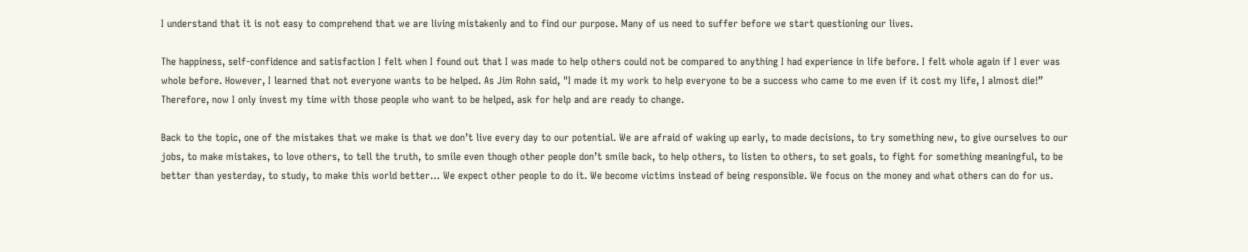I understand that it is not easy to comprehend that we are living mistakenly and to find our purpose. Many of us need to suffer before we start questioning our lives.

The happiness, self-confidence and satisfaction I felt when I found out that I was made to help others could not be compared to anything I had experience in life before. I felt whole again if I ever was whole before. However, I learned that not everyone wants to be helped. As Jim Rohn said, "I made it my work to help everyone to be a success who came to me even if it cost my life, I almost die!” Therefore, now I only invest my time with those people who want to be helped, ask for help and are ready to change.

Back to the topic, one of the mistakes that we make is that we don’t live every day to our potential. We are afraid of waking up early, to made decisions, to try something new, to give ourselves to our jobs, to make mistakes, to love others, to tell the truth, to smile even though other people don’t smile back, to help others, to listen to others, to set goals, to fight for something meaningful, to be better than yesterday, to study, to make this world better… We expect other people to do it. We become victims instead of being responsible. We focus on the money and what others can do for us.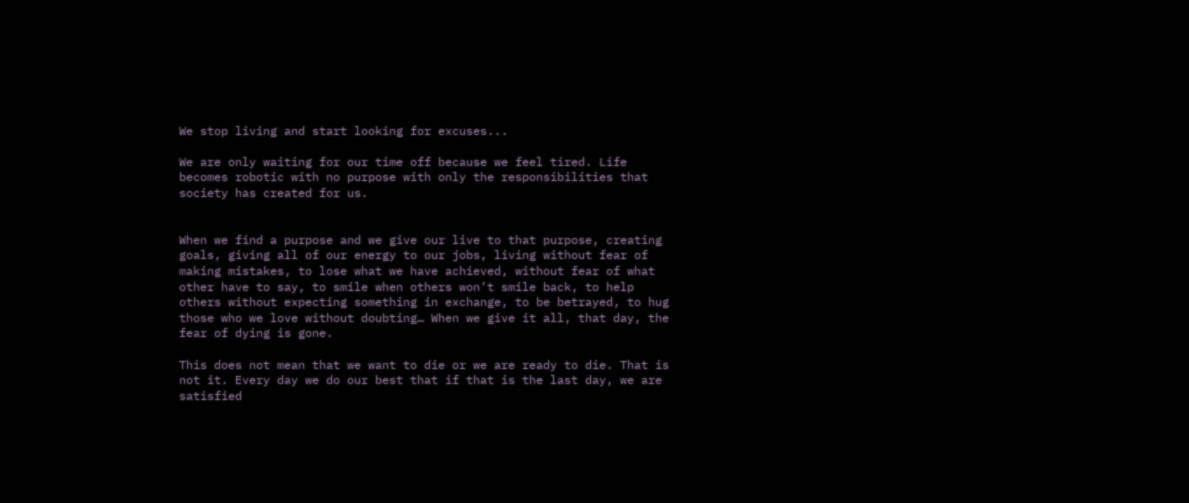We stop living and start looking for excuses...

We are only waiting for our time off because we feel tired. Life becomes robotic with no purpose with only the responsibilities that society has created for us.


When we find a purpose and we give our live to that purpose, creating goals, giving all of our energy to our jobs, living without fear of making mistakes, to lose what we have achieved, without fear of what other have to say, to smile when others won’t smile back, to help others without expecting something in exchange, to be betrayed, to hug those who we love without doubting… When we give it all, that day, the fear of dying is gone.

This does not mean that we want to die or we are ready to die. That is not it. Every day we do our best that if that is the last day, we are satisfied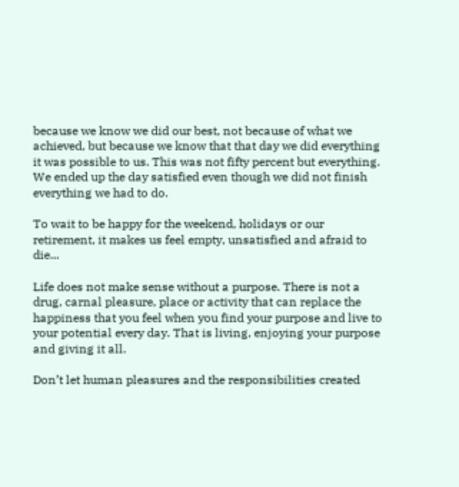because we know we did our best, not because of what we achieved, but because we know that that day we did everything it was possible to us. This was not fifty percent but everything. We ended up the day satisfied even though we did not finish everything we had to do.

To wait to be happy for the weekend, holidays or our retirement, it makes us feel empty, unsatisfied and afraid to die...

Life does not make sense without a purpose. There is not a drug, carnal pleasure, place or activity that can replace the happiness that you feel when you find your purpose and live to your potential every day. That is living, enjoying your purpose and giving it all.

Don’t let human pleasures and the responsibilities created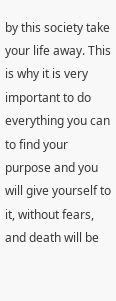by this society take your life away. This is why it is very important to do everything you can to find your purpose and you will give yourself to it, without fears, and death will be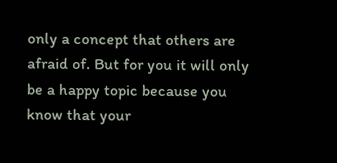only a concept that others are afraid of. But for you it will only be a happy topic because you know that your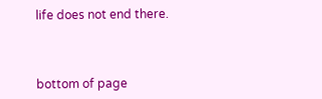life does not end there.



bottom of page